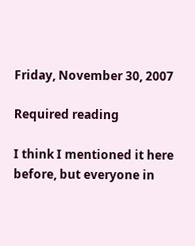Friday, November 30, 2007

Required reading

I think I mentioned it here before, but everyone in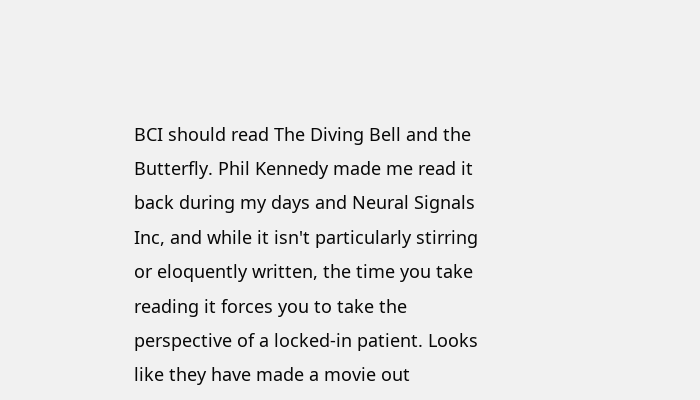BCI should read The Diving Bell and the Butterfly. Phil Kennedy made me read it back during my days and Neural Signals Inc, and while it isn't particularly stirring or eloquently written, the time you take reading it forces you to take the perspective of a locked-in patient. Looks like they have made a movie out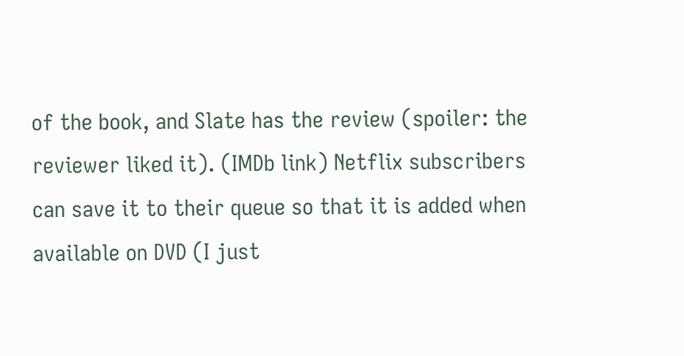of the book, and Slate has the review (spoiler: the reviewer liked it). (IMDb link) Netflix subscribers can save it to their queue so that it is added when available on DVD (I just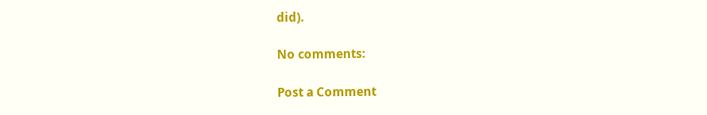did).

No comments:

Post a Comment